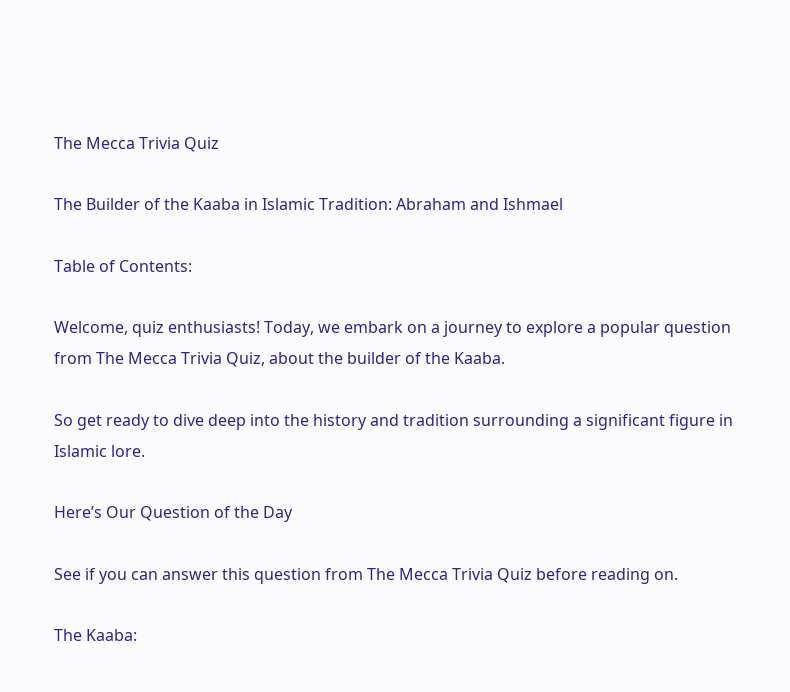The Mecca Trivia Quiz

The Builder of the Kaaba in Islamic Tradition: Abraham and Ishmael

Table of Contents:

Welcome, quiz enthusiasts! Today, we embark on a journey to explore a popular question from The Mecca Trivia Quiz, about the builder of the Kaaba.

So get ready to dive deep into the history and tradition surrounding a significant figure in Islamic lore.

Here’s Our Question of the Day

See if you can answer this question from The Mecca Trivia Quiz before reading on.

The Kaaba: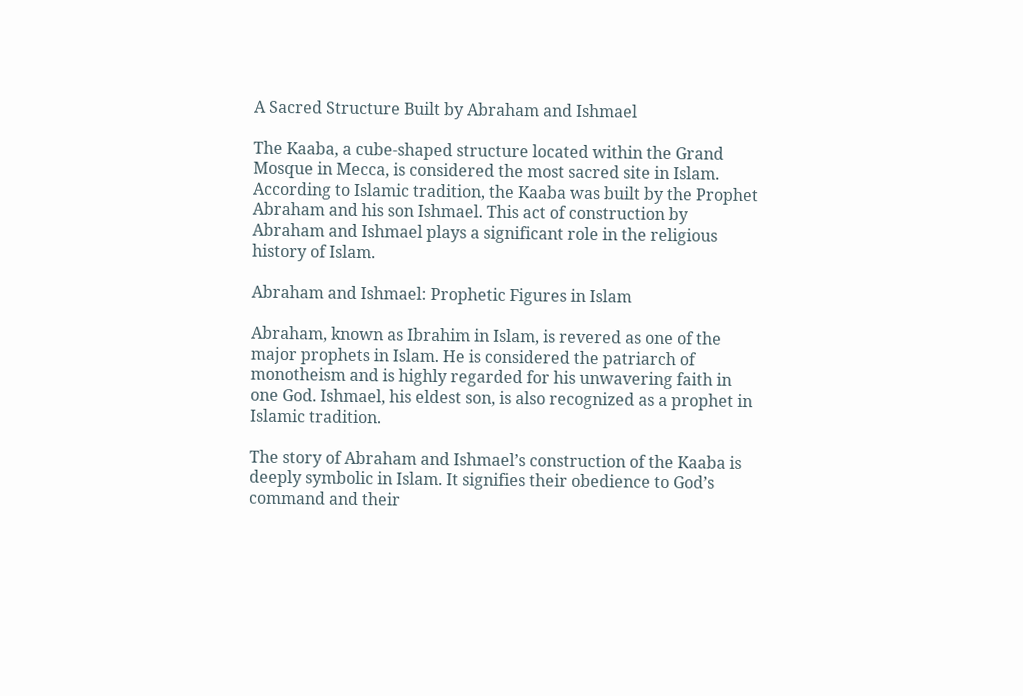A Sacred Structure Built by Abraham and Ishmael

The Kaaba, a cube-shaped structure located within the Grand Mosque in Mecca, is considered the most sacred site in Islam. According to Islamic tradition, the Kaaba was built by the Prophet Abraham and his son Ishmael. This act of construction by Abraham and Ishmael plays a significant role in the religious history of Islam.

Abraham and Ishmael: Prophetic Figures in Islam

Abraham, known as Ibrahim in Islam, is revered as one of the major prophets in Islam. He is considered the patriarch of monotheism and is highly regarded for his unwavering faith in one God. Ishmael, his eldest son, is also recognized as a prophet in Islamic tradition.

The story of Abraham and Ishmael’s construction of the Kaaba is deeply symbolic in Islam. It signifies their obedience to God’s command and their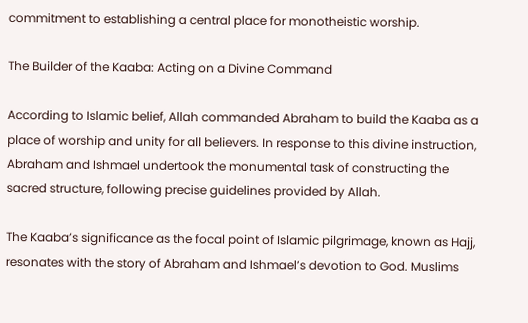commitment to establishing a central place for monotheistic worship.

The Builder of the Kaaba: Acting on a Divine Command

According to Islamic belief, Allah commanded Abraham to build the Kaaba as a place of worship and unity for all believers. In response to this divine instruction, Abraham and Ishmael undertook the monumental task of constructing the sacred structure, following precise guidelines provided by Allah.

The Kaaba’s significance as the focal point of Islamic pilgrimage, known as Hajj, resonates with the story of Abraham and Ishmael’s devotion to God. Muslims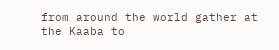from around the world gather at the Kaaba to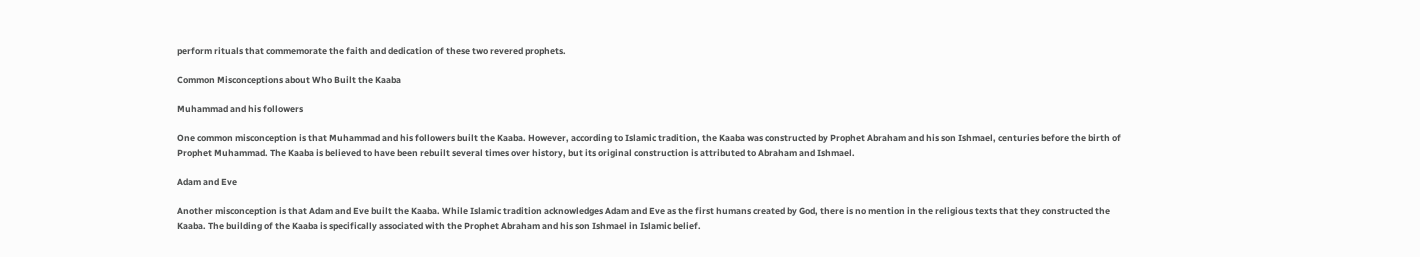perform rituals that commemorate the faith and dedication of these two revered prophets.

Common Misconceptions about Who Built the Kaaba

Muhammad and his followers

One common misconception is that Muhammad and his followers built the Kaaba. However, according to Islamic tradition, the Kaaba was constructed by Prophet Abraham and his son Ishmael, centuries before the birth of Prophet Muhammad. The Kaaba is believed to have been rebuilt several times over history, but its original construction is attributed to Abraham and Ishmael.

Adam and Eve

Another misconception is that Adam and Eve built the Kaaba. While Islamic tradition acknowledges Adam and Eve as the first humans created by God, there is no mention in the religious texts that they constructed the Kaaba. The building of the Kaaba is specifically associated with the Prophet Abraham and his son Ishmael in Islamic belief.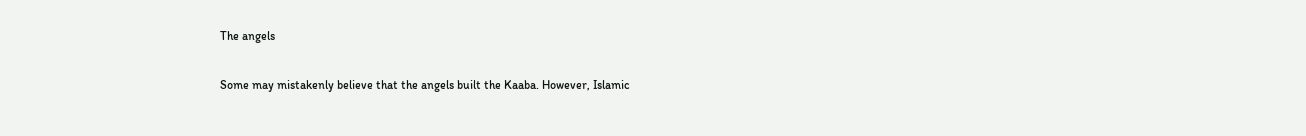The angels

Some may mistakenly believe that the angels built the Kaaba. However, Islamic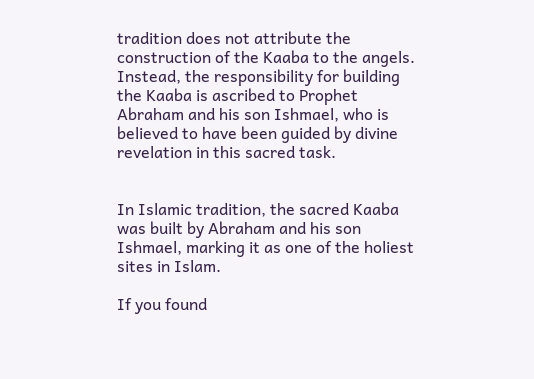tradition does not attribute the construction of the Kaaba to the angels. Instead, the responsibility for building the Kaaba is ascribed to Prophet Abraham and his son Ishmael, who is believed to have been guided by divine revelation in this sacred task.


In Islamic tradition, the sacred Kaaba was built by Abraham and his son Ishmael, marking it as one of the holiest sites in Islam.

If you found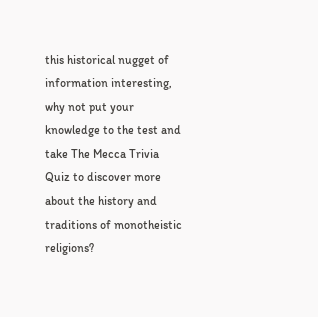this historical nugget of information interesting, why not put your knowledge to the test and take The Mecca Trivia Quiz to discover more about the history and traditions of monotheistic religions?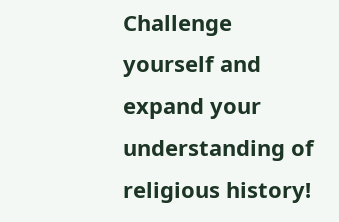Challenge yourself and expand your understanding of religious history!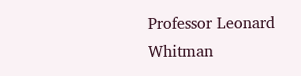Professor Leonard Whitman